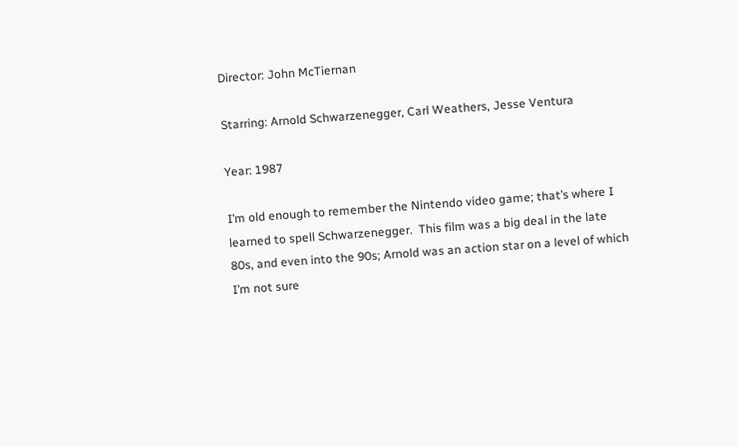Director: John McTiernan

Starring: Arnold Schwarzenegger, Carl Weathers, Jesse Ventura

Year: 1987

I’m old enough to remember the Nintendo video game; that’s where I learned to spell Schwarzenegger.  This film was a big deal in the late 80s, and even into the 90s; Arnold was an action star on a level of which I’m not sure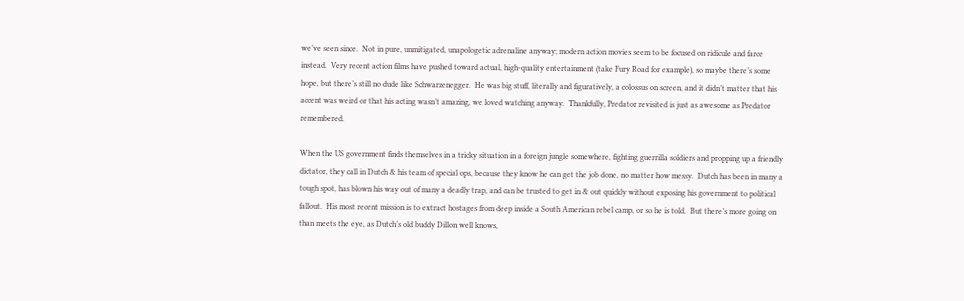we’ve seen since.  Not in pure, unmitigated, unapologetic adrenaline anyway; modern action movies seem to be focused on ridicule and farce instead.  Very recent action films have pushed toward actual, high-quality entertainment (take Fury Road for example), so maybe there’s some hope, but there’s still no dude like Schwarzenegger.  He was big stuff, literally and figuratively, a colossus on screen, and it didn’t matter that his accent was weird or that his acting wasn’t amazing, we loved watching anyway.  Thankfully, Predator revisited is just as awesome as Predator remembered.

When the US government finds themselves in a tricky situation in a foreign jungle somewhere, fighting guerrilla soldiers and propping up a friendly dictator, they call in Dutch & his team of special ops, because they know he can get the job done, no matter how messy.  Dutch has been in many a tough spot, has blown his way out of many a deadly trap, and can be trusted to get in & out quickly without exposing his government to political fallout.  His most recent mission is to extract hostages from deep inside a South American rebel camp, or so he is told.  But there’s more going on than meets the eye, as Dutch’s old buddy Dillon well knows,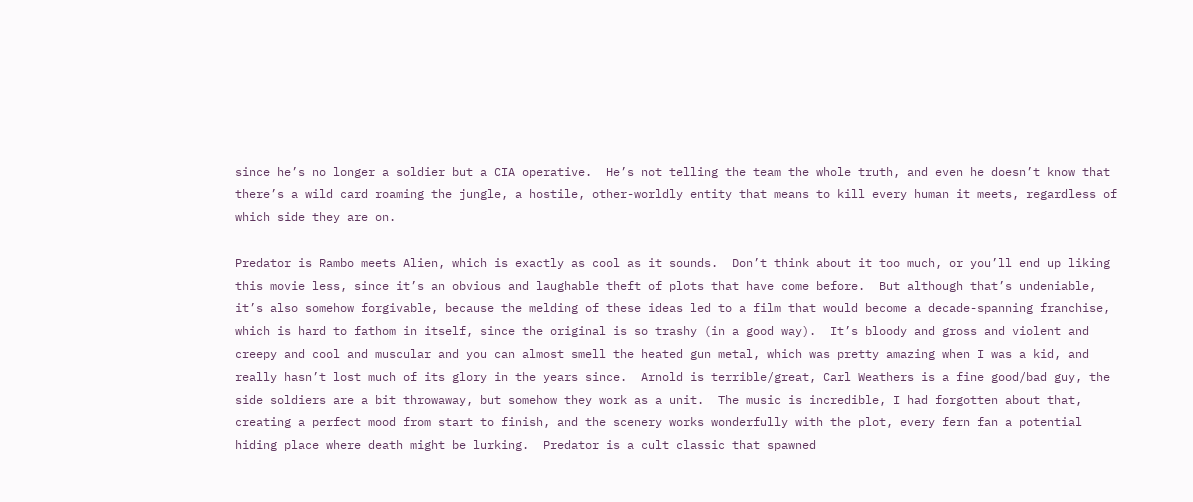since he’s no longer a soldier but a CIA operative.  He’s not telling the team the whole truth, and even he doesn’t know that there’s a wild card roaming the jungle, a hostile, other-worldly entity that means to kill every human it meets, regardless of which side they are on.

Predator is Rambo meets Alien, which is exactly as cool as it sounds.  Don’t think about it too much, or you’ll end up liking this movie less, since it’s an obvious and laughable theft of plots that have come before.  But although that’s undeniable, it’s also somehow forgivable, because the melding of these ideas led to a film that would become a decade-spanning franchise, which is hard to fathom in itself, since the original is so trashy (in a good way).  It’s bloody and gross and violent and creepy and cool and muscular and you can almost smell the heated gun metal, which was pretty amazing when I was a kid, and really hasn’t lost much of its glory in the years since.  Arnold is terrible/great, Carl Weathers is a fine good/bad guy, the side soldiers are a bit throwaway, but somehow they work as a unit.  The music is incredible, I had forgotten about that, creating a perfect mood from start to finish, and the scenery works wonderfully with the plot, every fern fan a potential hiding place where death might be lurking.  Predator is a cult classic that spawned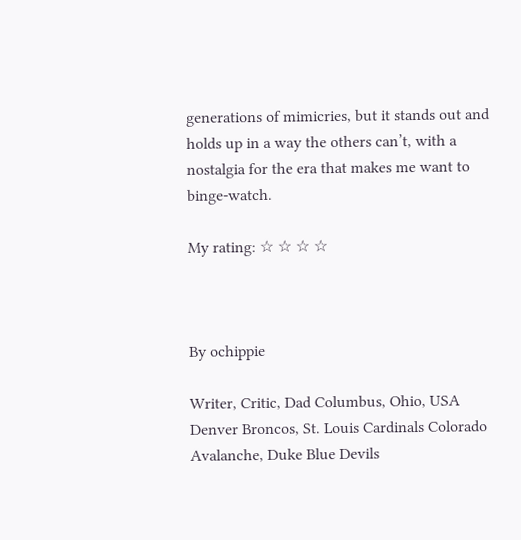generations of mimicries, but it stands out and holds up in a way the others can’t, with a nostalgia for the era that makes me want to binge-watch.

My rating: ☆ ☆ ☆ ☆



By ochippie

Writer, Critic, Dad Columbus, Ohio, USA Denver Broncos, St. Louis Cardinals Colorado Avalanche, Duke Blue Devils